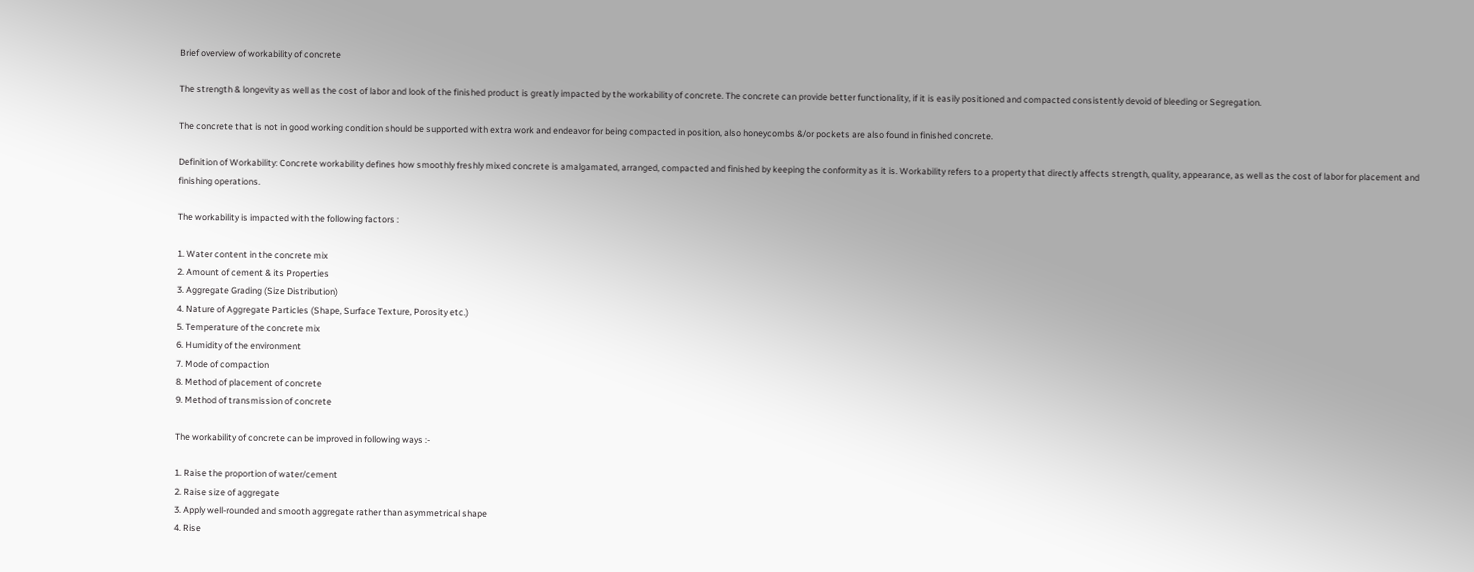Brief overview of workability of concrete

The strength & longevity as well as the cost of labor and look of the finished product is greatly impacted by the workability of concrete. The concrete can provide better functionality, if it is easily positioned and compacted consistently devoid of bleeding or Segregation.

The concrete that is not in good working condition should be supported with extra work and endeavor for being compacted in position, also honeycombs &/or pockets are also found in finished concrete.

Definition of Workability: Concrete workability defines how smoothly freshly mixed concrete is amalgamated, arranged, compacted and finished by keeping the conformity as it is. Workability refers to a property that directly affects strength, quality, appearance, as well as the cost of labor for placement and finishing operations.

The workability is impacted with the following factors :

1. Water content in the concrete mix
2. Amount of cement & its Properties
3. Aggregate Grading (Size Distribution)
4. Nature of Aggregate Particles (Shape, Surface Texture, Porosity etc.)
5. Temperature of the concrete mix
6. Humidity of the environment
7. Mode of compaction
8. Method of placement of concrete
9. Method of transmission of concrete

The workability of concrete can be improved in following ways :-

1. Raise the proportion of water/cement
2. Raise size of aggregate
3. Apply well-rounded and smooth aggregate rather than asymmetrical shape
4. Rise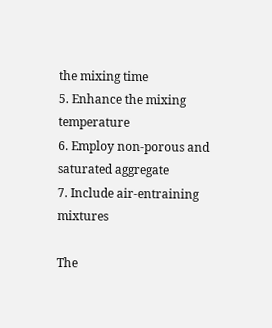the mixing time
5. Enhance the mixing temperature
6. Employ non-porous and saturated aggregate
7. Include air-entraining mixtures

The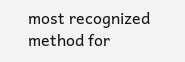most recognized method for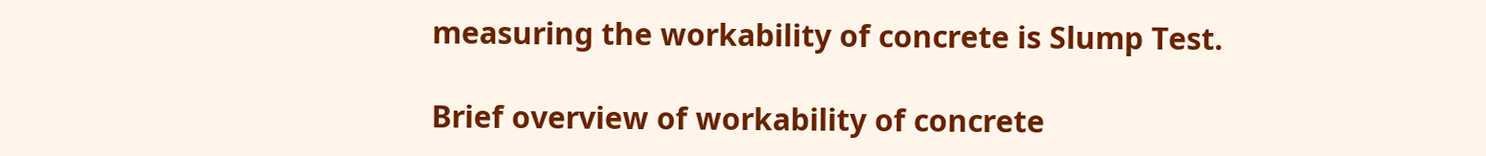measuring the workability of concrete is Slump Test.

Brief overview of workability of concrete